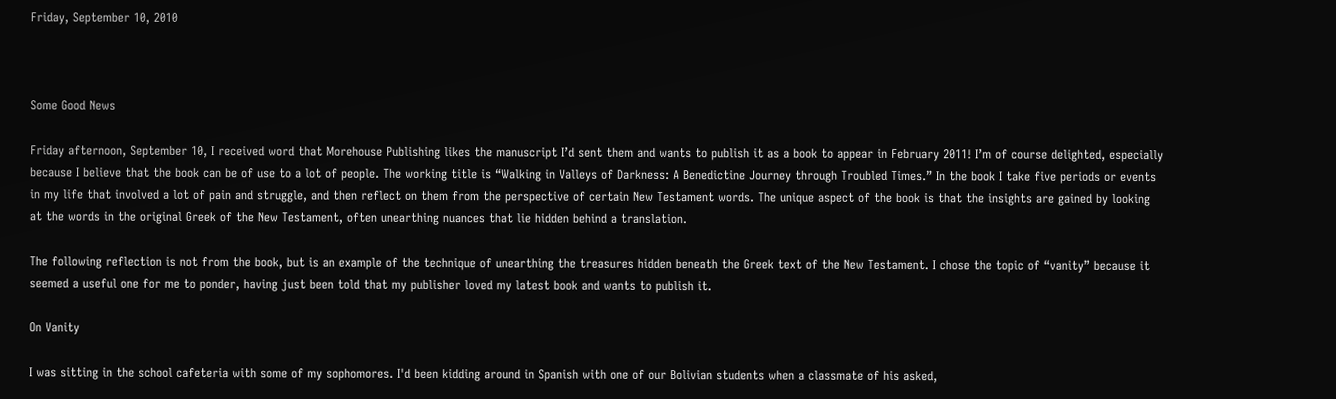Friday, September 10, 2010



Some Good News

Friday afternoon, September 10, I received word that Morehouse Publishing likes the manuscript I’d sent them and wants to publish it as a book to appear in February 2011! I’m of course delighted, especially because I believe that the book can be of use to a lot of people. The working title is “Walking in Valleys of Darkness: A Benedictine Journey through Troubled Times.” In the book I take five periods or events in my life that involved a lot of pain and struggle, and then reflect on them from the perspective of certain New Testament words. The unique aspect of the book is that the insights are gained by looking at the words in the original Greek of the New Testament, often unearthing nuances that lie hidden behind a translation.

The following reflection is not from the book, but is an example of the technique of unearthing the treasures hidden beneath the Greek text of the New Testament. I chose the topic of “vanity” because it seemed a useful one for me to ponder, having just been told that my publisher loved my latest book and wants to publish it.

On Vanity

I was sitting in the school cafeteria with some of my sophomores. I'd been kidding around in Spanish with one of our Bolivian students when a classmate of his asked,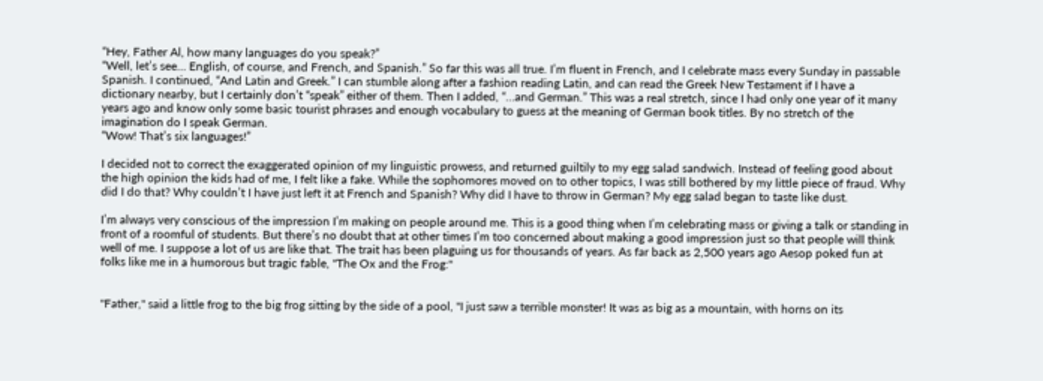“Hey, Father Al, how many languages do you speak?”
“Well, let’s see… English, of course, and French, and Spanish.” So far this was all true. I’m fluent in French, and I celebrate mass every Sunday in passable Spanish. I continued, “And Latin and Greek.” I can stumble along after a fashion reading Latin, and can read the Greek New Testament if I have a dictionary nearby, but I certainly don’t “speak” either of them. Then I added, “…and German.” This was a real stretch, since I had only one year of it many years ago and know only some basic tourist phrases and enough vocabulary to guess at the meaning of German book titles. By no stretch of the imagination do I speak German.
“Wow! That’s six languages!”

I decided not to correct the exaggerated opinion of my linguistic prowess, and returned guiltily to my egg salad sandwich. Instead of feeling good about the high opinion the kids had of me, I felt like a fake. While the sophomores moved on to other topics, I was still bothered by my little piece of fraud. Why did I do that? Why couldn’t I have just left it at French and Spanish? Why did I have to throw in German? My egg salad began to taste like dust.

I’m always very conscious of the impression I’m making on people around me. This is a good thing when I’m celebrating mass or giving a talk or standing in front of a roomful of students. But there’s no doubt that at other times I’m too concerned about making a good impression just so that people will think well of me. I suppose a lot of us are like that. The trait has been plaguing us for thousands of years. As far back as 2,500 years ago Aesop poked fun at folks like me in a humorous but tragic fable, "The Ox and the Frog:"


"Father," said a little frog to the big frog sitting by the side of a pool, "I just saw a terrible monster! It was as big as a mountain, with horns on its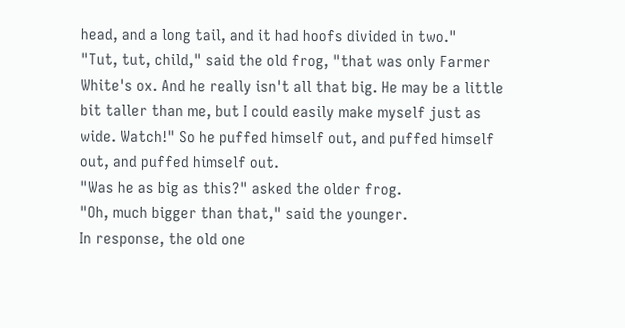head, and a long tail, and it had hoofs divided in two."
"Tut, tut, child," said the old frog, "that was only Farmer White's ox. And he really isn't all that big. He may be a little bit taller than me, but I could easily make myself just as wide. Watch!" So he puffed himself out, and puffed himself out, and puffed himself out.
"Was he as big as this?" asked the older frog.
"Oh, much bigger than that," said the younger.
In response, the old one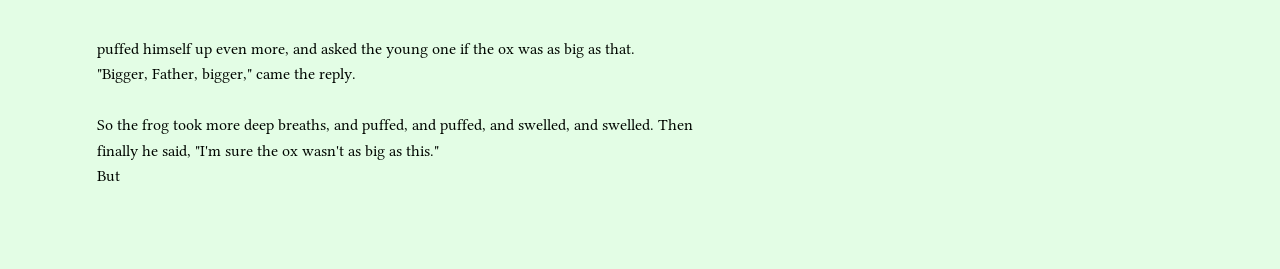puffed himself up even more, and asked the young one if the ox was as big as that.
"Bigger, Father, bigger," came the reply.

So the frog took more deep breaths, and puffed, and puffed, and swelled, and swelled. Then finally he said, "I'm sure the ox wasn't as big as this."
But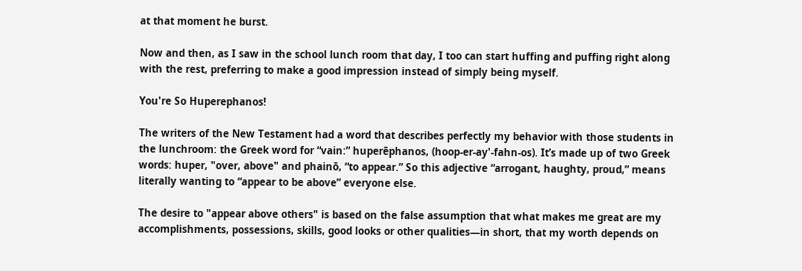at that moment he burst.

Now and then, as I saw in the school lunch room that day, I too can start huffing and puffing right along with the rest, preferring to make a good impression instead of simply being myself.

You're So Huperephanos!

The writers of the New Testament had a word that describes perfectly my behavior with those students in the lunchroom: the Greek word for “vain:” huperēphanos, (hoop-er-ay'-fahn-os). It’s made up of two Greek words: huper, "over, above" and phainō, “to appear.” So this adjective “arrogant, haughty, proud,” means literally wanting to “appear to be above” everyone else.

The desire to "appear above others" is based on the false assumption that what makes me great are my accomplishments, possessions, skills, good looks or other qualities—in short, that my worth depends on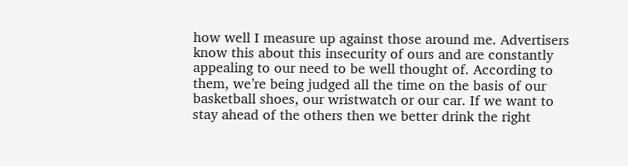how well I measure up against those around me. Advertisers know this about this insecurity of ours and are constantly appealing to our need to be well thought of. According to them, we’re being judged all the time on the basis of our basketball shoes, our wristwatch or our car. If we want to stay ahead of the others then we better drink the right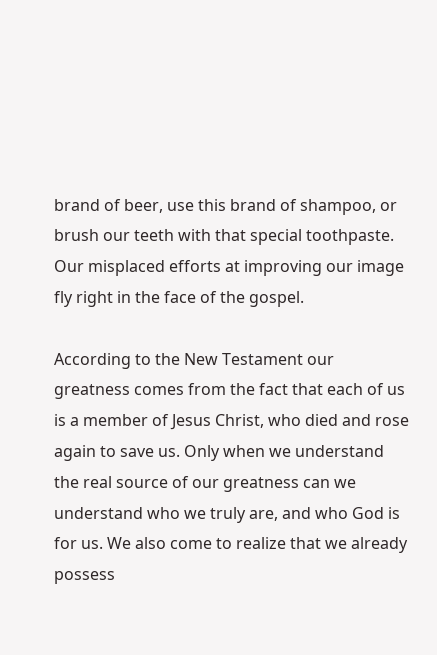brand of beer, use this brand of shampoo, or brush our teeth with that special toothpaste. Our misplaced efforts at improving our image fly right in the face of the gospel.

According to the New Testament our greatness comes from the fact that each of us is a member of Jesus Christ, who died and rose again to save us. Only when we understand the real source of our greatness can we understand who we truly are, and who God is for us. We also come to realize that we already possess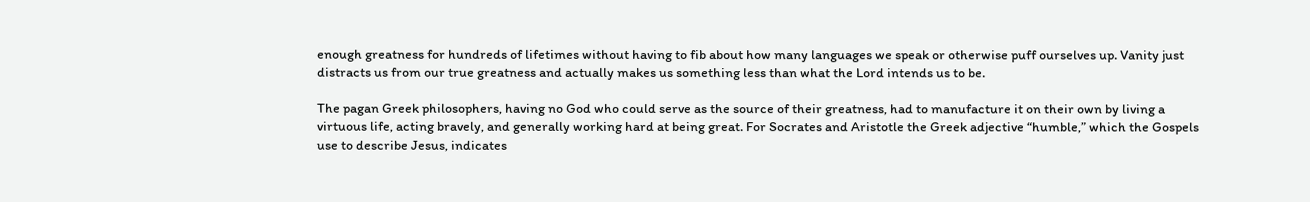enough greatness for hundreds of lifetimes without having to fib about how many languages we speak or otherwise puff ourselves up. Vanity just distracts us from our true greatness and actually makes us something less than what the Lord intends us to be.

The pagan Greek philosophers, having no God who could serve as the source of their greatness, had to manufacture it on their own by living a virtuous life, acting bravely, and generally working hard at being great. For Socrates and Aristotle the Greek adjective “humble,” which the Gospels use to describe Jesus, indicates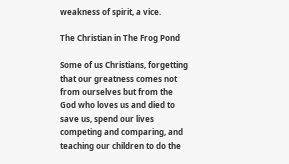weakness of spirit, a vice.

The Christian in The Frog Pond

Some of us Christians, forgetting that our greatness comes not from ourselves but from the God who loves us and died to save us, spend our lives competing and comparing, and teaching our children to do the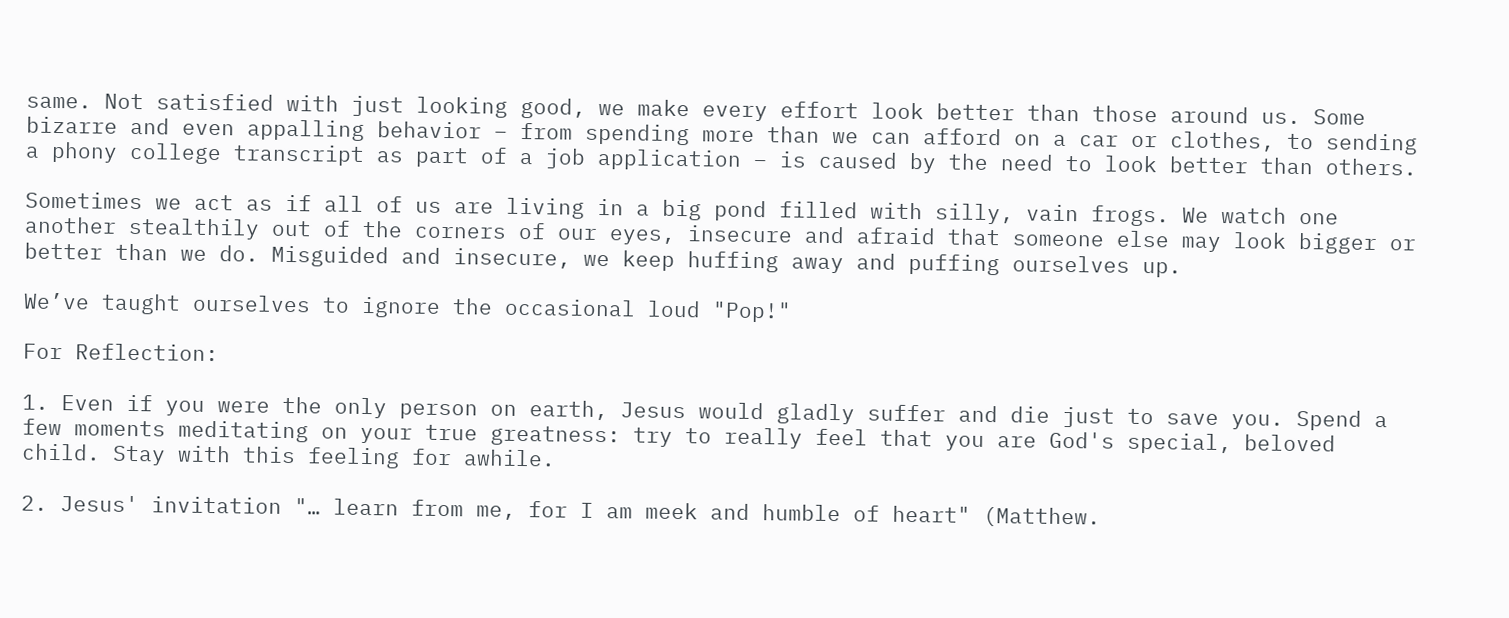same. Not satisfied with just looking good, we make every effort look better than those around us. Some bizarre and even appalling behavior – from spending more than we can afford on a car or clothes, to sending a phony college transcript as part of a job application – is caused by the need to look better than others.

Sometimes we act as if all of us are living in a big pond filled with silly, vain frogs. We watch one another stealthily out of the corners of our eyes, insecure and afraid that someone else may look bigger or better than we do. Misguided and insecure, we keep huffing away and puffing ourselves up.

We’ve taught ourselves to ignore the occasional loud "Pop!"

For Reflection:

1. Even if you were the only person on earth, Jesus would gladly suffer and die just to save you. Spend a few moments meditating on your true greatness: try to really feel that you are God's special, beloved child. Stay with this feeling for awhile.

2. Jesus' invitation "… learn from me, for I am meek and humble of heart" (Matthew.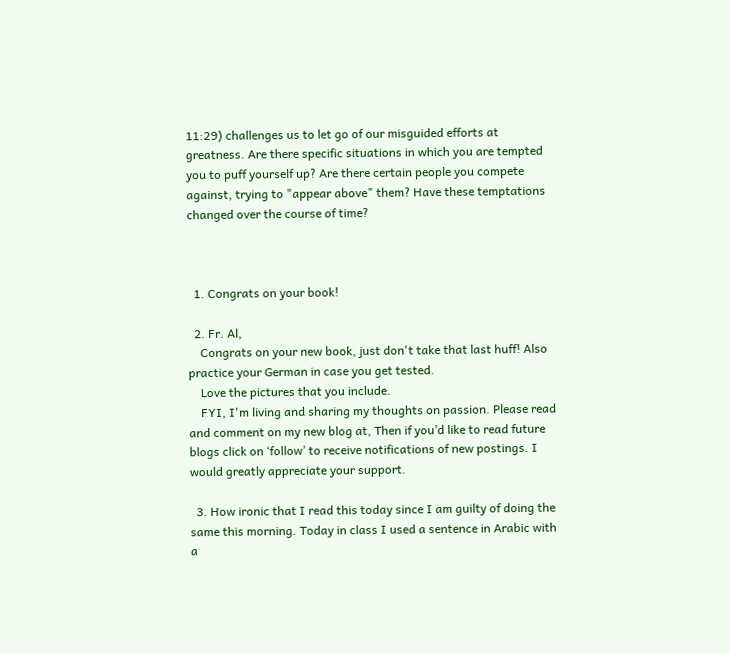11:29) challenges us to let go of our misguided efforts at greatness. Are there specific situations in which you are tempted you to puff yourself up? Are there certain people you compete against, trying to "appear above" them? Have these temptations changed over the course of time?



  1. Congrats on your book!

  2. Fr. Al,
    Congrats on your new book, just don't take that last huff! Also practice your German in case you get tested.
    Love the pictures that you include.
    FYI, I'm living and sharing my thoughts on passion. Please read and comment on my new blog at, Then if you’d like to read future blogs click on ‘follow’ to receive notifications of new postings. I would greatly appreciate your support.

  3. How ironic that I read this today since I am guilty of doing the same this morning. Today in class I used a sentence in Arabic with a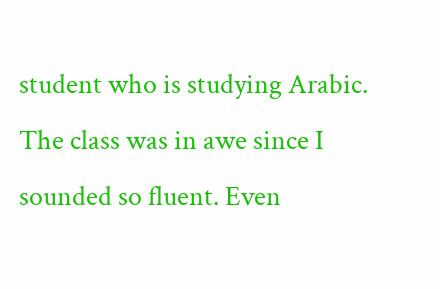student who is studying Arabic. The class was in awe since I sounded so fluent. Even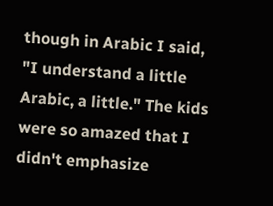though in Arabic I said, "I understand a little Arabic, a little." The kids were so amazed that I didn't emphasize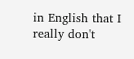in English that I really don't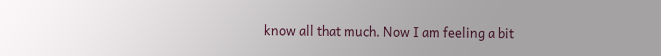know all that much. Now I am feeling a bit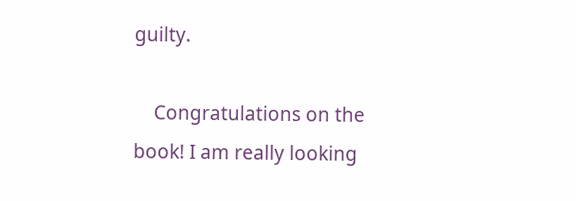guilty.

    Congratulations on the book! I am really looking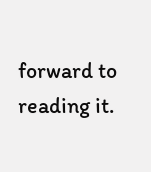forward to reading it.